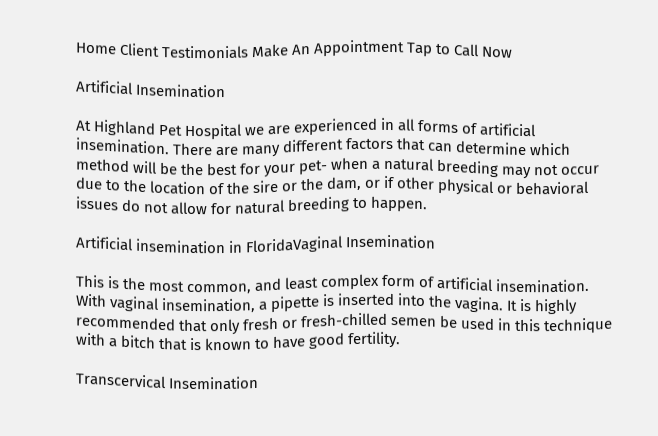Home Client Testimonials Make An Appointment Tap to Call Now

Artificial Insemination

At Highland Pet Hospital we are experienced in all forms of artificial insemination. There are many different factors that can determine which method will be the best for your pet- when a natural breeding may not occur due to the location of the sire or the dam, or if other physical or behavioral issues do not allow for natural breeding to happen.

Artificial insemination in FloridaVaginal Insemination

This is the most common, and least complex form of artificial insemination. With vaginal insemination, a pipette is inserted into the vagina. It is highly recommended that only fresh or fresh-chilled semen be used in this technique with a bitch that is known to have good fertility.

Transcervical Insemination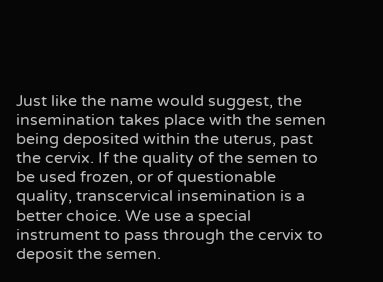Just like the name would suggest, the insemination takes place with the semen being deposited within the uterus, past the cervix. If the quality of the semen to be used frozen, or of questionable quality, transcervical insemination is a better choice. We use a special instrument to pass through the cervix to deposit the semen.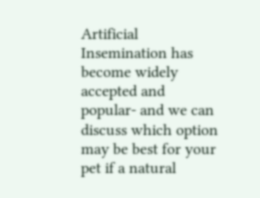Artificial Insemination has become widely accepted and popular- and we can discuss which option may be best for your pet if a natural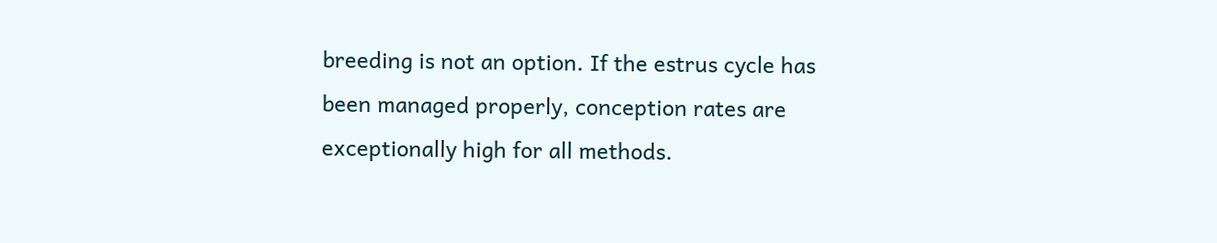breeding is not an option. If the estrus cycle has been managed properly, conception rates are exceptionally high for all methods.